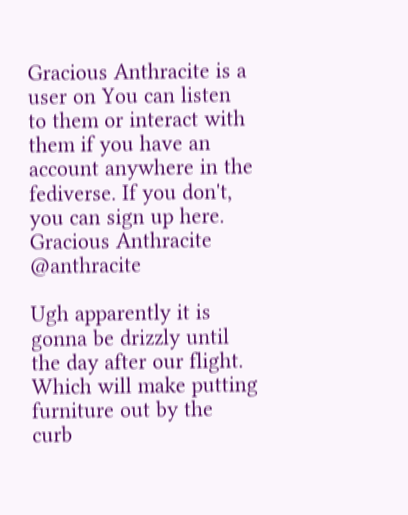Gracious Anthracite is a user on You can listen to them or interact with them if you have an account anywhere in the fediverse. If you don't, you can sign up here.
Gracious Anthracite @anthracite

Ugh apparently it is gonna be drizzly until the day after our flight. Which will make putting furniture out by the curb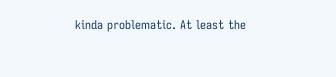kinda problematic. At least the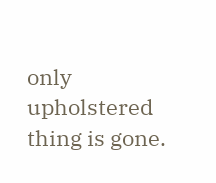only upholstered thing is gone.